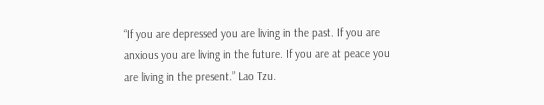“If you are depressed you are living in the past. If you are anxious you are living in the future. If you are at peace you are living in the present.” Lao Tzu.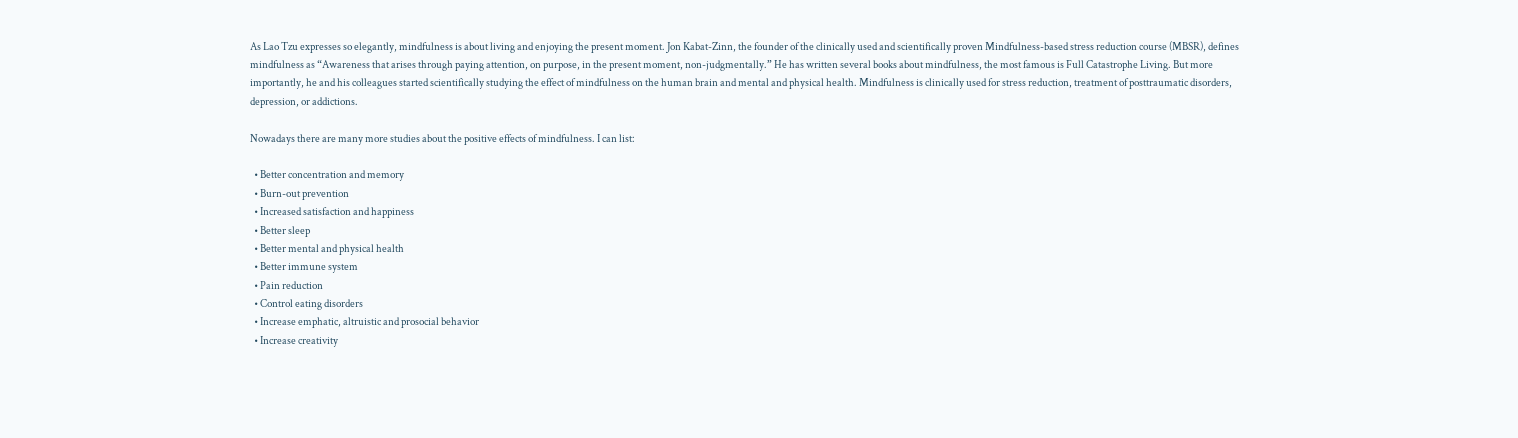As Lao Tzu expresses so elegantly, mindfulness is about living and enjoying the present moment. Jon Kabat-Zinn, the founder of the clinically used and scientifically proven Mindfulness-based stress reduction course (MBSR), defines mindfulness as “Awareness that arises through paying attention, on purpose, in the present moment, non-judgmentally.” He has written several books about mindfulness, the most famous is Full Catastrophe Living. But more importantly, he and his colleagues started scientifically studying the effect of mindfulness on the human brain and mental and physical health. Mindfulness is clinically used for stress reduction, treatment of posttraumatic disorders, depression, or addictions.

Nowadays there are many more studies about the positive effects of mindfulness. I can list:

  • Better concentration and memory
  • Burn-out prevention
  • Increased satisfaction and happiness
  • Better sleep
  • Better mental and physical health
  • Better immune system
  • Pain reduction
  • Control eating disorders
  • Increase emphatic, altruistic and prosocial behavior
  • Increase creativity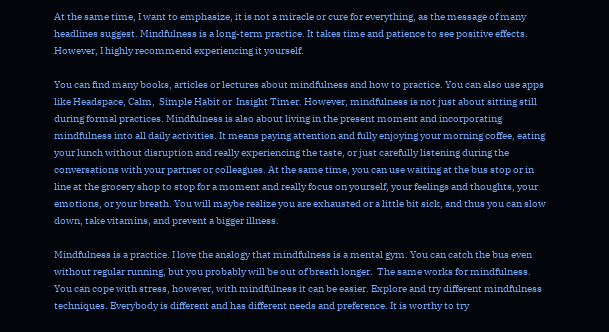At the same time, I want to emphasize, it is not a miracle or cure for everything, as the message of many headlines suggest. Mindfulness is a long-term practice. It takes time and patience to see positive effects. However, I highly recommend experiencing it yourself.

You can find many books, articles or lectures about mindfulness and how to practice. You can also use apps like Headspace, Calm,  Simple Habit or  Insight Timer. However, mindfulness is not just about sitting still during formal practices. Mindfulness is also about living in the present moment and incorporating mindfulness into all daily activities. It means paying attention and fully enjoying your morning coffee, eating your lunch without disruption and really experiencing the taste, or just carefully listening during the conversations with your partner or colleagues. At the same time, you can use waiting at the bus stop or in line at the grocery shop to stop for a moment and really focus on yourself, your feelings and thoughts, your emotions, or your breath. You will maybe realize you are exhausted or a little bit sick, and thus you can slow down, take vitamins, and prevent a bigger illness.

Mindfulness is a practice. I love the analogy that mindfulness is a mental gym. You can catch the bus even without regular running, but you probably will be out of breath longer.  The same works for mindfulness. You can cope with stress, however, with mindfulness it can be easier. Explore and try different mindfulness techniques. Everybody is different and has different needs and preference. It is worthy to try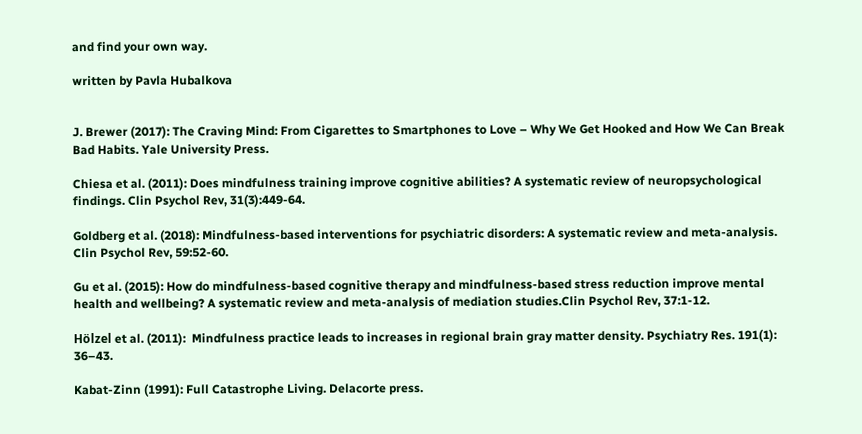and find your own way.

written by Pavla Hubalkova


J. Brewer (2017): The Craving Mind: From Cigarettes to Smartphones to Love – Why We Get Hooked and How We Can Break Bad Habits. Yale University Press.

Chiesa et al. (2011): Does mindfulness training improve cognitive abilities? A systematic review of neuropsychological findings. Clin Psychol Rev, 31(3):449-64.

Goldberg et al. (2018): Mindfulness-based interventions for psychiatric disorders: A systematic review and meta-analysis. Clin Psychol Rev, 59:52-60.

Gu et al. (2015): How do mindfulness-based cognitive therapy and mindfulness-based stress reduction improve mental health and wellbeing? A systematic review and meta-analysis of mediation studies.Clin Psychol Rev, 37:1-12.

Hölzel et al. (2011):  Mindfulness practice leads to increases in regional brain gray matter density. Psychiatry Res. 191(1): 36–43.

Kabat-Zinn (1991): Full Catastrophe Living. Delacorte press.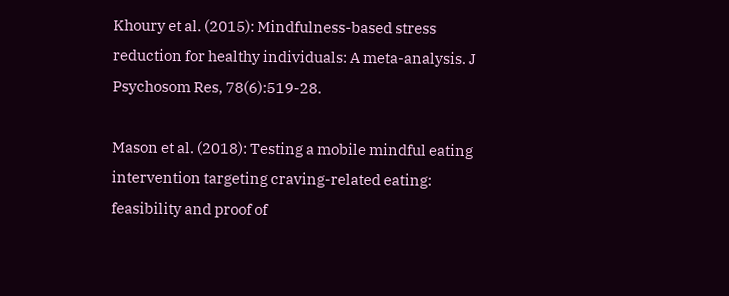Khoury et al. (2015): Mindfulness-based stress reduction for healthy individuals: A meta-analysis. J Psychosom Res, 78(6):519-28.

Mason et al. (2018): Testing a mobile mindful eating intervention targeting craving-related eating: feasibility and proof of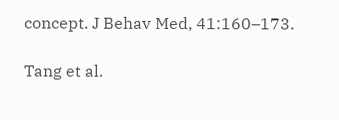concept. J Behav Med, 41:160–173.

Tang et al.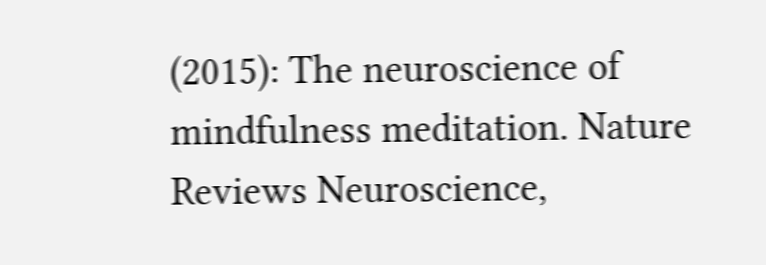(2015): The neuroscience of mindfulness meditation. Nature Reviews Neuroscience,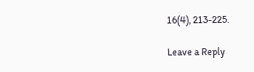16(4), 213-225.

Leave a Reply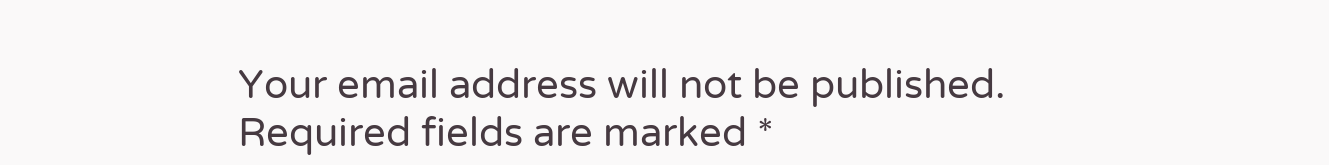Your email address will not be published. Required fields are marked *